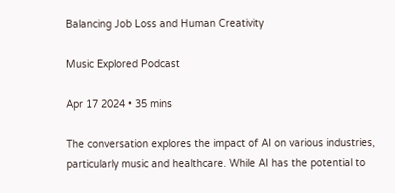Balancing Job Loss and Human Creativity

Music Explored Podcast

Apr 17 2024 • 35 mins

The conversation explores the impact of AI on various industries, particularly music and healthcare. While AI has the potential to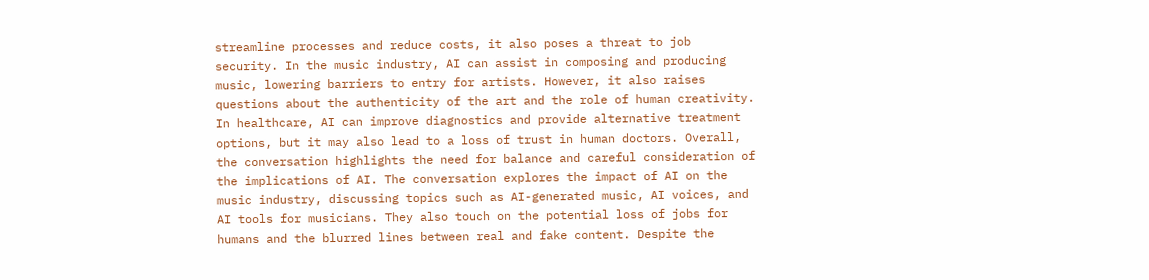streamline processes and reduce costs, it also poses a threat to job security. In the music industry, AI can assist in composing and producing music, lowering barriers to entry for artists. However, it also raises questions about the authenticity of the art and the role of human creativity. In healthcare, AI can improve diagnostics and provide alternative treatment options, but it may also lead to a loss of trust in human doctors. Overall, the conversation highlights the need for balance and careful consideration of the implications of AI. The conversation explores the impact of AI on the music industry, discussing topics such as AI-generated music, AI voices, and AI tools for musicians. They also touch on the potential loss of jobs for humans and the blurred lines between real and fake content. Despite the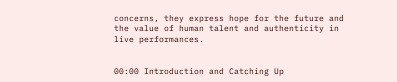concerns, they express hope for the future and the value of human talent and authenticity in live performances.


00:00 Introduction and Catching Up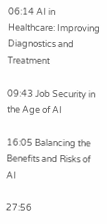06:14 AI in Healthcare: Improving Diagnostics and Treatment

09:43 Job Security in the Age of AI

16:05 Balancing the Benefits and Risks of AI

27:56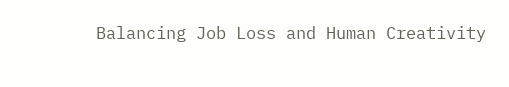Balancing Job Loss and Human Creativity